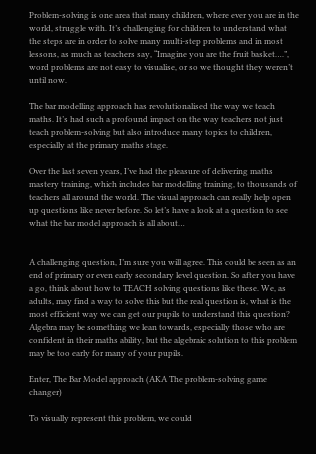Problem-solving is one area that many children, where ever you are in the world, struggle with. It’s challenging for children to understand what the steps are in order to solve many multi-step problems and in most lessons, as much as teachers say, “Imagine you are the fruit basket….”, word problems are not easy to visualise, or so we thought they weren’t until now.

The bar modelling approach has revolutionalised the way we teach maths. It’s had such a profound impact on the way teachers not just teach problem-solving but also introduce many topics to children, especially at the primary maths stage.

Over the last seven years, I’ve had the pleasure of delivering maths mastery training, which includes bar modelling training, to thousands of teachers all around the world. The visual approach can really help open up questions like never before. So let’s have a look at a question to see what the bar model approach is all about…


A challenging question, I’m sure you will agree. This could be seen as an end of primary or even early secondary level question. So after you have a go, think about how to TEACH solving questions like these. We, as adults, may find a way to solve this but the real question is, what is the most efficient way we can get our pupils to understand this question? Algebra may be something we lean towards, especially those who are confident in their maths ability, but the algebraic solution to this problem may be too early for many of your pupils.

Enter, The Bar Model approach (AKA The problem-solving game changer)

To visually represent this problem, we could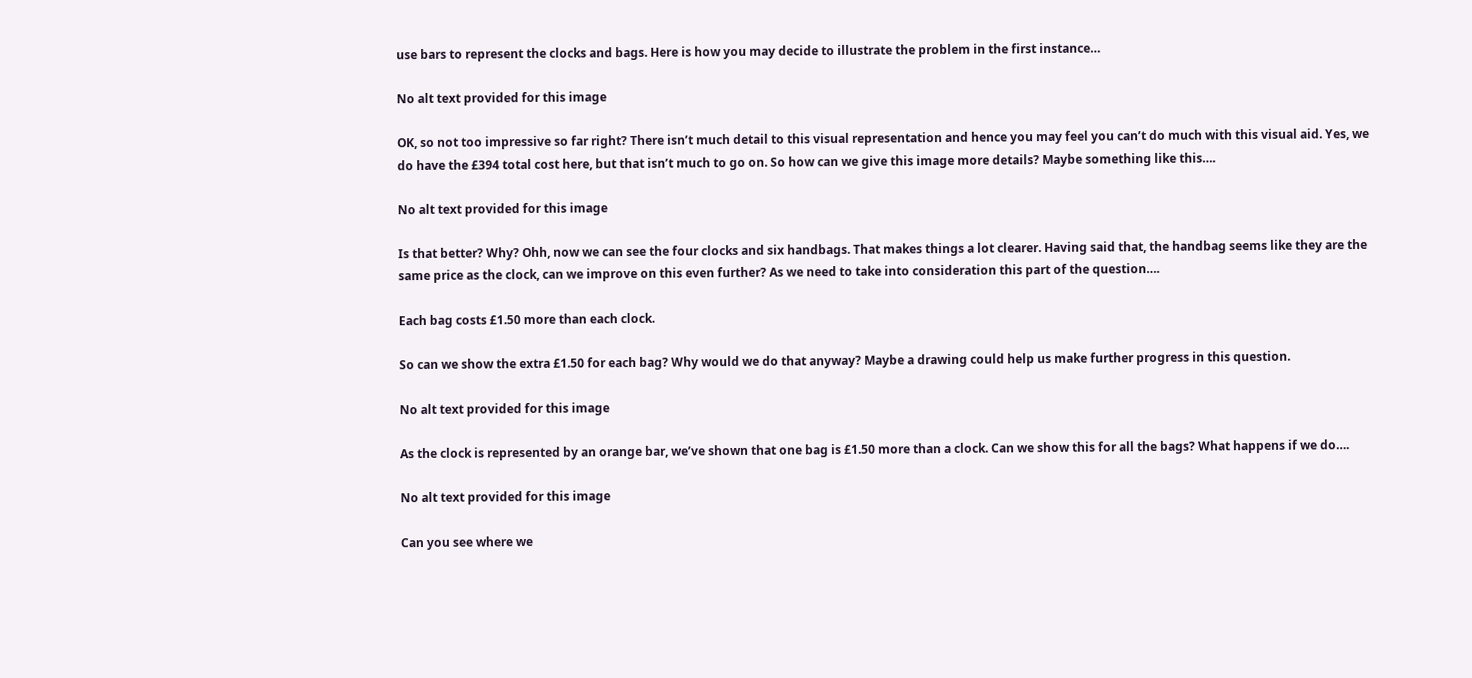use bars to represent the clocks and bags. Here is how you may decide to illustrate the problem in the first instance…

No alt text provided for this image

OK, so not too impressive so far right? There isn’t much detail to this visual representation and hence you may feel you can’t do much with this visual aid. Yes, we do have the £394 total cost here, but that isn’t much to go on. So how can we give this image more details? Maybe something like this….

No alt text provided for this image

Is that better? Why? Ohh, now we can see the four clocks and six handbags. That makes things a lot clearer. Having said that, the handbag seems like they are the same price as the clock, can we improve on this even further? As we need to take into consideration this part of the question….

Each bag costs £1.50 more than each clock.

So can we show the extra £1.50 for each bag? Why would we do that anyway? Maybe a drawing could help us make further progress in this question.

No alt text provided for this image

As the clock is represented by an orange bar, we’ve shown that one bag is £1.50 more than a clock. Can we show this for all the bags? What happens if we do….

No alt text provided for this image

Can you see where we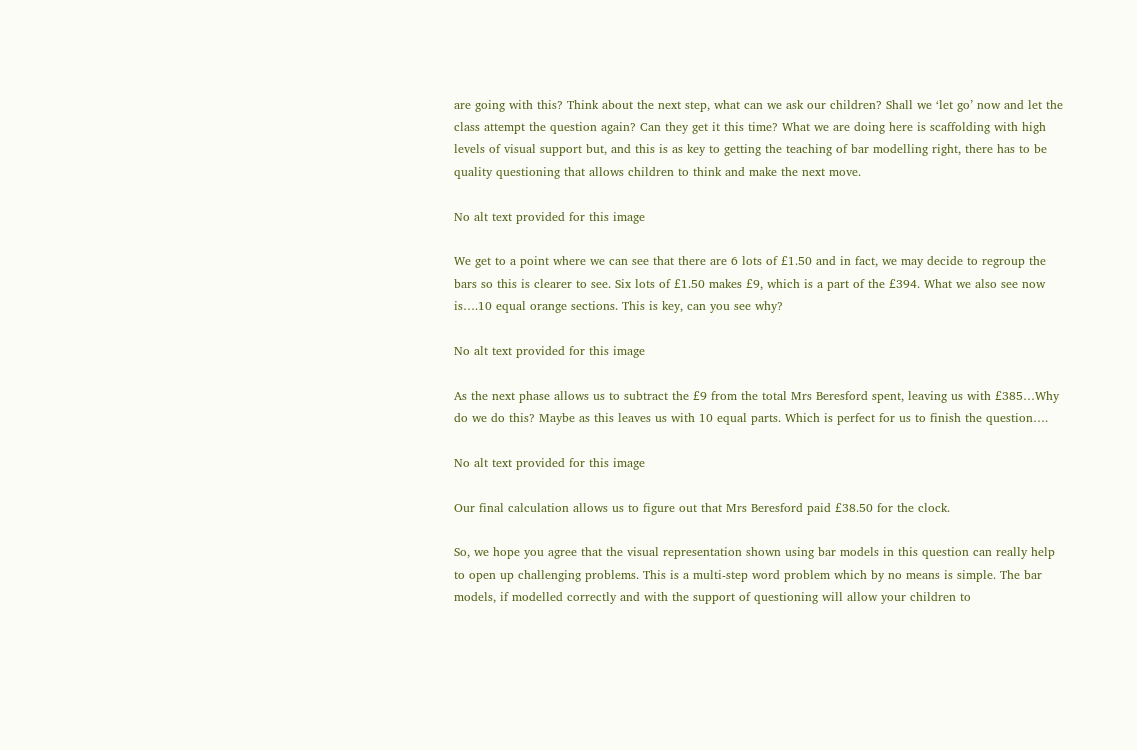are going with this? Think about the next step, what can we ask our children? Shall we ‘let go’ now and let the class attempt the question again? Can they get it this time? What we are doing here is scaffolding with high levels of visual support but, and this is as key to getting the teaching of bar modelling right, there has to be quality questioning that allows children to think and make the next move.

No alt text provided for this image

We get to a point where we can see that there are 6 lots of £1.50 and in fact, we may decide to regroup the bars so this is clearer to see. Six lots of £1.50 makes £9, which is a part of the £394. What we also see now is….10 equal orange sections. This is key, can you see why?

No alt text provided for this image

As the next phase allows us to subtract the £9 from the total Mrs Beresford spent, leaving us with £385…Why do we do this? Maybe as this leaves us with 10 equal parts. Which is perfect for us to finish the question….

No alt text provided for this image

Our final calculation allows us to figure out that Mrs Beresford paid £38.50 for the clock.

So, we hope you agree that the visual representation shown using bar models in this question can really help to open up challenging problems. This is a multi-step word problem which by no means is simple. The bar models, if modelled correctly and with the support of questioning will allow your children to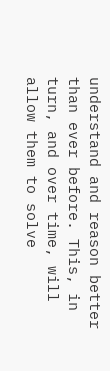understand and reason better than ever before. This, in turn, and over time, will allow them to solve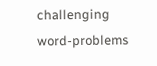challenging word-problems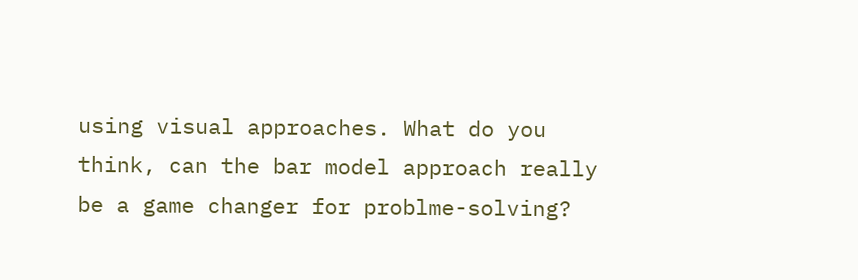using visual approaches. What do you think, can the bar model approach really be a game changer for problme-solving?